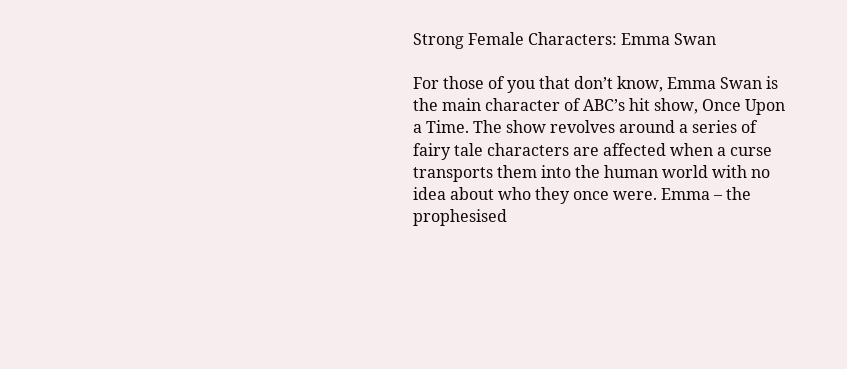Strong Female Characters: Emma Swan

For those of you that don’t know, Emma Swan is the main character of ABC’s hit show, Once Upon a Time. The show revolves around a series of fairy tale characters are affected when a curse transports them into the human world with no idea about who they once were. Emma – the prophesised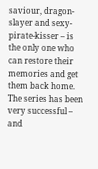saviour, dragon-slayer and sexy-pirate-kisser – is the only one who can restore their memories and get them back home. The series has been very successful – and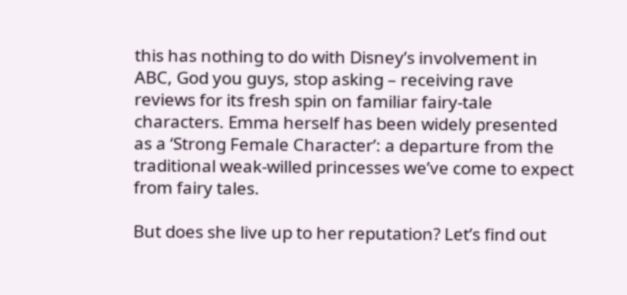this has nothing to do with Disney’s involvement in ABC, God you guys, stop asking – receiving rave reviews for its fresh spin on familiar fairy-tale characters. Emma herself has been widely presented as a ‘Strong Female Character’: a departure from the traditional weak-willed princesses we’ve come to expect from fairy tales.

But does she live up to her reputation? Let’s find out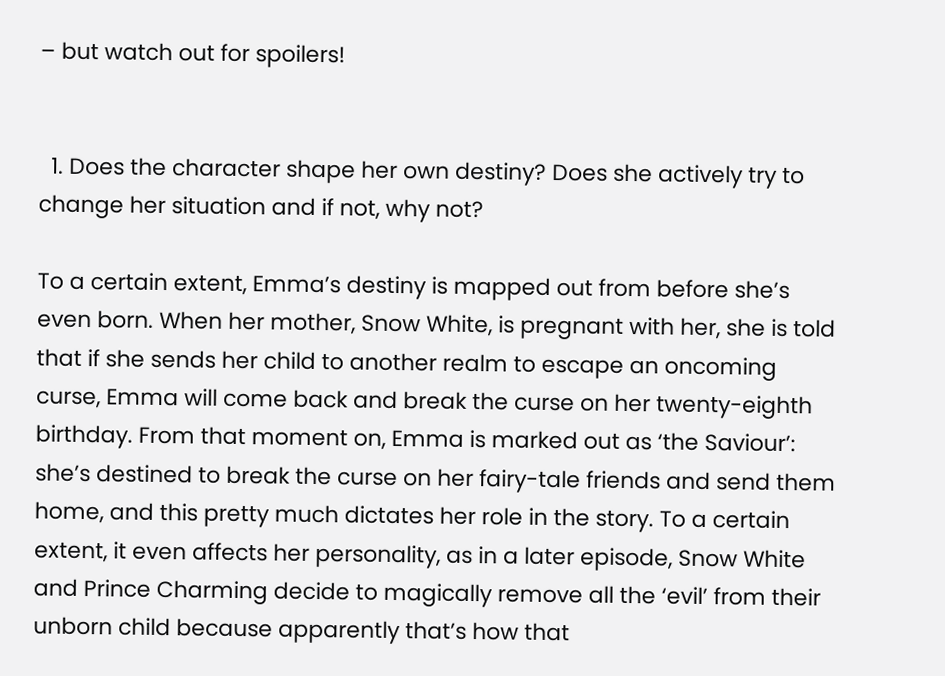– but watch out for spoilers!


  1. Does the character shape her own destiny? Does she actively try to change her situation and if not, why not?

To a certain extent, Emma’s destiny is mapped out from before she’s even born. When her mother, Snow White, is pregnant with her, she is told that if she sends her child to another realm to escape an oncoming curse, Emma will come back and break the curse on her twenty-eighth birthday. From that moment on, Emma is marked out as ‘the Saviour’: she’s destined to break the curse on her fairy-tale friends and send them home, and this pretty much dictates her role in the story. To a certain extent, it even affects her personality, as in a later episode, Snow White and Prince Charming decide to magically remove all the ‘evil’ from their unborn child because apparently that’s how that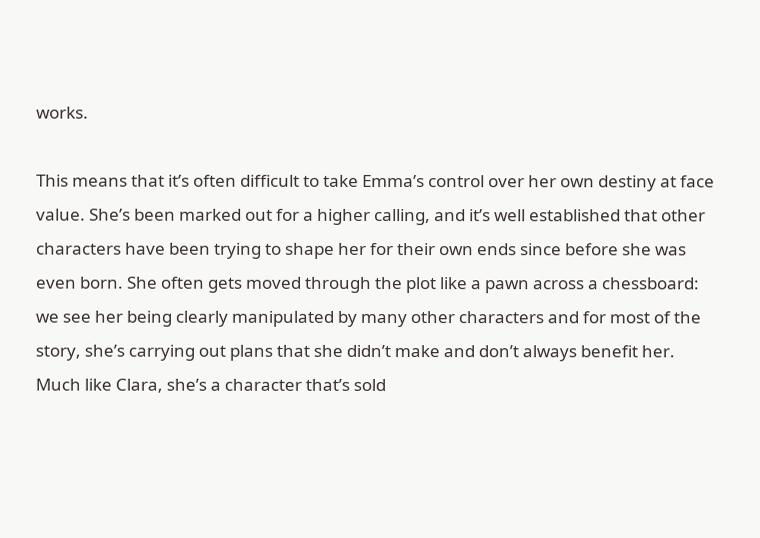works.

This means that it’s often difficult to take Emma’s control over her own destiny at face value. She’s been marked out for a higher calling, and it’s well established that other characters have been trying to shape her for their own ends since before she was even born. She often gets moved through the plot like a pawn across a chessboard: we see her being clearly manipulated by many other characters and for most of the story, she’s carrying out plans that she didn’t make and don’t always benefit her. Much like Clara, she’s a character that’s sold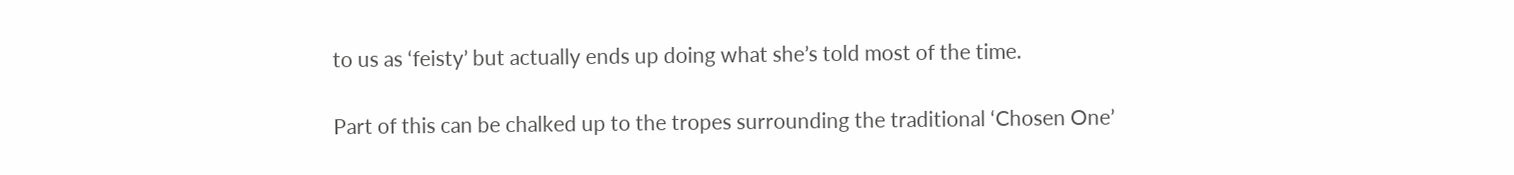to us as ‘feisty’ but actually ends up doing what she’s told most of the time.

Part of this can be chalked up to the tropes surrounding the traditional ‘Chosen One’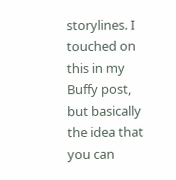storylines. I touched on this in my Buffy post, but basically the idea that you can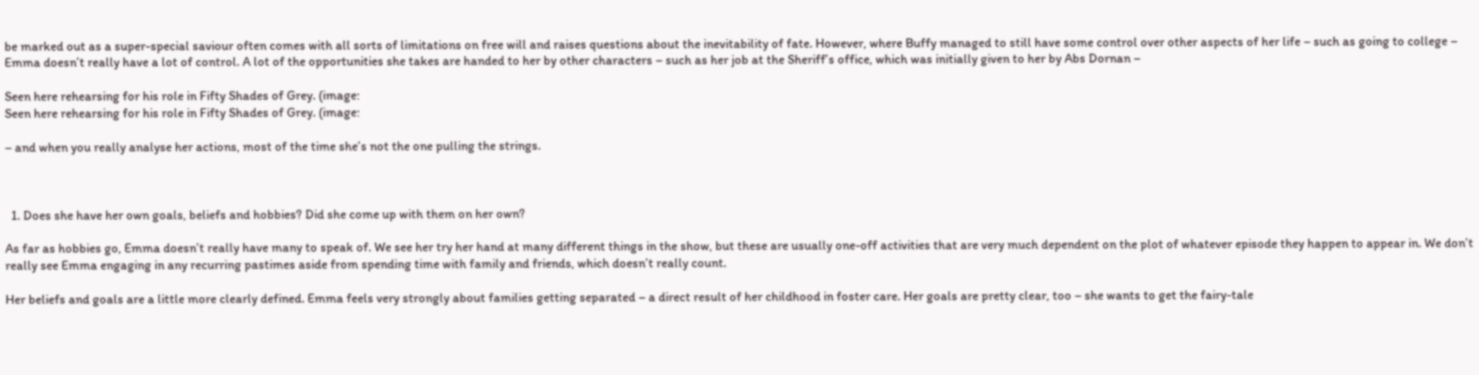be marked out as a super-special saviour often comes with all sorts of limitations on free will and raises questions about the inevitability of fate. However, where Buffy managed to still have some control over other aspects of her life – such as going to college – Emma doesn’t really have a lot of control. A lot of the opportunities she takes are handed to her by other characters – such as her job at the Sheriff’s office, which was initially given to her by Abs Dornan –

Seen here rehearsing for his role in Fifty Shades of Grey. (image:
Seen here rehearsing for his role in Fifty Shades of Grey. (image:

– and when you really analyse her actions, most of the time she’s not the one pulling the strings.



  1. Does she have her own goals, beliefs and hobbies? Did she come up with them on her own?

As far as hobbies go, Emma doesn’t really have many to speak of. We see her try her hand at many different things in the show, but these are usually one-off activities that are very much dependent on the plot of whatever episode they happen to appear in. We don’t really see Emma engaging in any recurring pastimes aside from spending time with family and friends, which doesn’t really count.

Her beliefs and goals are a little more clearly defined. Emma feels very strongly about families getting separated – a direct result of her childhood in foster care. Her goals are pretty clear, too – she wants to get the fairy-tale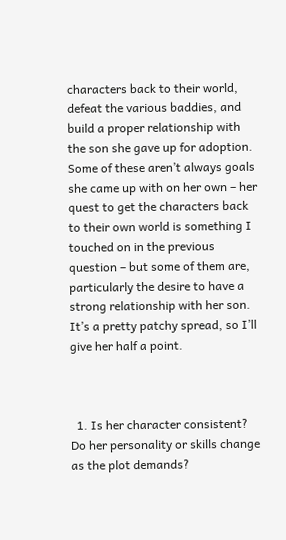characters back to their world, defeat the various baddies, and build a proper relationship with the son she gave up for adoption. Some of these aren’t always goals she came up with on her own – her quest to get the characters back to their own world is something I touched on in the previous question – but some of them are, particularly the desire to have a strong relationship with her son. It’s a pretty patchy spread, so I’ll give her half a point.



  1. Is her character consistent? Do her personality or skills change as the plot demands?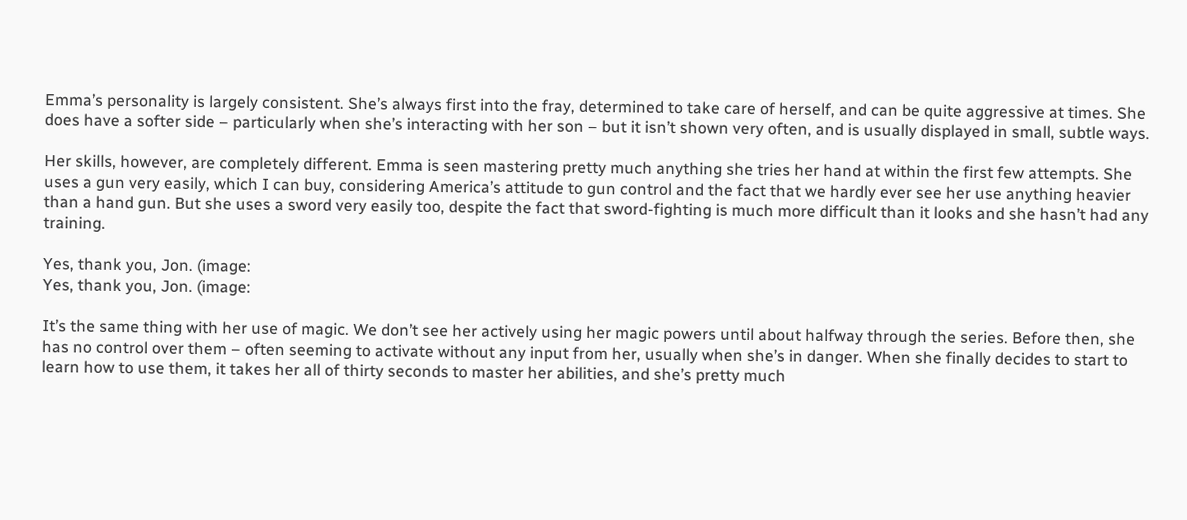Emma’s personality is largely consistent. She’s always first into the fray, determined to take care of herself, and can be quite aggressive at times. She does have a softer side – particularly when she’s interacting with her son – but it isn’t shown very often, and is usually displayed in small, subtle ways.

Her skills, however, are completely different. Emma is seen mastering pretty much anything she tries her hand at within the first few attempts. She uses a gun very easily, which I can buy, considering America’s attitude to gun control and the fact that we hardly ever see her use anything heavier than a hand gun. But she uses a sword very easily too, despite the fact that sword-fighting is much more difficult than it looks and she hasn’t had any training.

Yes, thank you, Jon. (image:
Yes, thank you, Jon. (image:

It’s the same thing with her use of magic. We don’t see her actively using her magic powers until about halfway through the series. Before then, she has no control over them – often seeming to activate without any input from her, usually when she’s in danger. When she finally decides to start to learn how to use them, it takes her all of thirty seconds to master her abilities, and she’s pretty much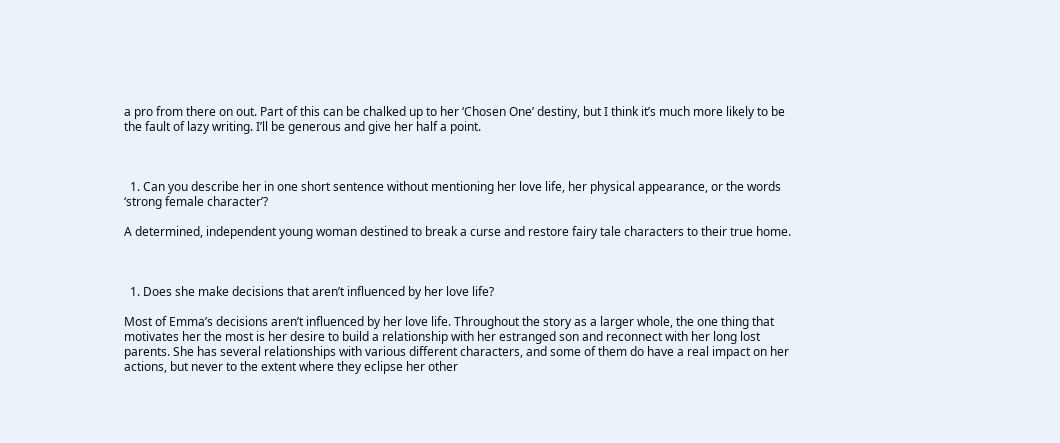a pro from there on out. Part of this can be chalked up to her ‘Chosen One’ destiny, but I think it’s much more likely to be the fault of lazy writing. I’ll be generous and give her half a point.



  1. Can you describe her in one short sentence without mentioning her love life, her physical appearance, or the words ‘strong female character’?

A determined, independent young woman destined to break a curse and restore fairy tale characters to their true home.



  1. Does she make decisions that aren’t influenced by her love life?

Most of Emma’s decisions aren’t influenced by her love life. Throughout the story as a larger whole, the one thing that motivates her the most is her desire to build a relationship with her estranged son and reconnect with her long lost parents. She has several relationships with various different characters, and some of them do have a real impact on her actions, but never to the extent where they eclipse her other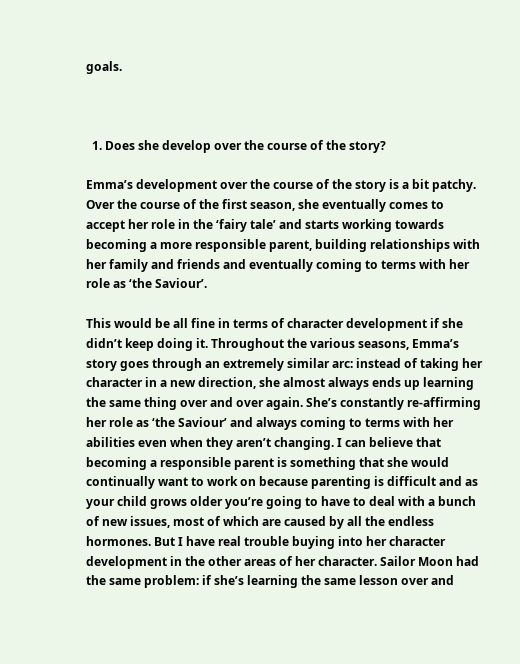goals.



  1. Does she develop over the course of the story?

Emma’s development over the course of the story is a bit patchy. Over the course of the first season, she eventually comes to accept her role in the ‘fairy tale’ and starts working towards becoming a more responsible parent, building relationships with her family and friends and eventually coming to terms with her role as ‘the Saviour’.

This would be all fine in terms of character development if she didn’t keep doing it. Throughout the various seasons, Emma’s story goes through an extremely similar arc: instead of taking her character in a new direction, she almost always ends up learning the same thing over and over again. She’s constantly re-affirming her role as ‘the Saviour’ and always coming to terms with her abilities even when they aren’t changing. I can believe that becoming a responsible parent is something that she would continually want to work on because parenting is difficult and as your child grows older you’re going to have to deal with a bunch of new issues, most of which are caused by all the endless hormones. But I have real trouble buying into her character development in the other areas of her character. Sailor Moon had the same problem: if she’s learning the same lesson over and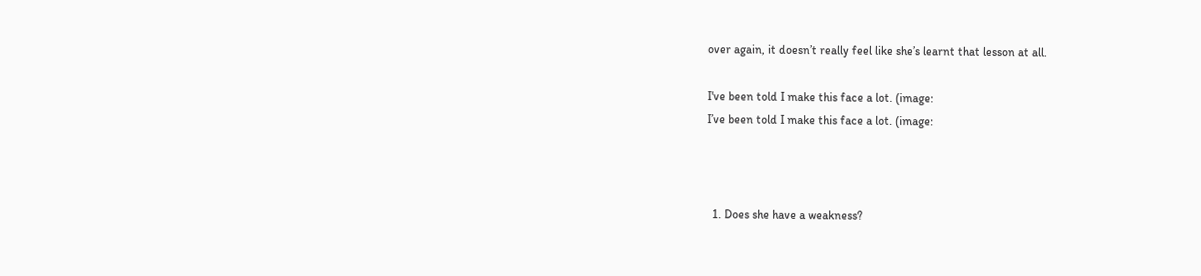over again, it doesn’t really feel like she’s learnt that lesson at all.

I've been told I make this face a lot. (image:
I’ve been told I make this face a lot. (image:



  1. Does she have a weakness?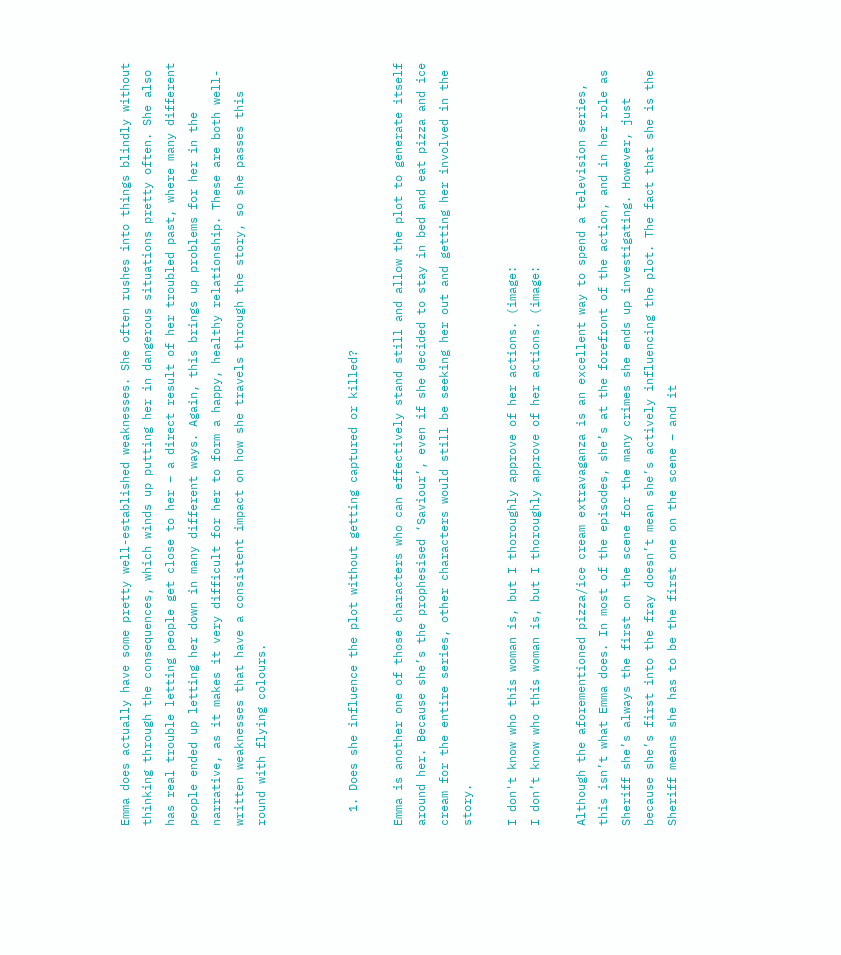Emma does actually have some pretty well-established weaknesses. She often rushes into things blindly without thinking through the consequences, which winds up putting her in dangerous situations pretty often. She also has real trouble letting people get close to her – a direct result of her troubled past, where many different people ended up letting her down in many different ways. Again, this brings up problems for her in the narrative, as it makes it very difficult for her to form a happy, healthy relationship. These are both well-written weaknesses that have a consistent impact on how she travels through the story, so she passes this round with flying colours.



  1. Does she influence the plot without getting captured or killed?

Emma is another one of those characters who can effectively stand still and allow the plot to generate itself around her. Because she’s the prophesised ‘Saviour’, even if she decided to stay in bed and eat pizza and ice cream for the entire series, other characters would still be seeking her out and getting her involved in the story.

I don't know who this woman is, but I thoroughly approve of her actions. (image:
I don’t know who this woman is, but I thoroughly approve of her actions. (image:

Although the aforementioned pizza/ice cream extravaganza is an excellent way to spend a television series, this isn’t what Emma does. In most of the episodes, she’s at the forefront of the action, and in her role as Sheriff she’s always the first on the scene for the many crimes she ends up investigating. However, just because she’s first into the fray doesn’t mean she’s actively influencing the plot. The fact that she is the Sheriff means she has to be the first one on the scene – and it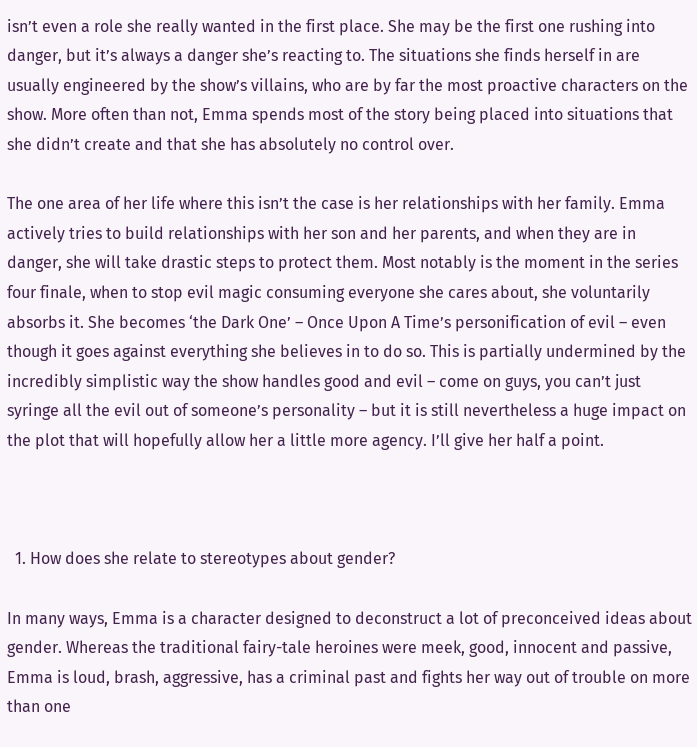isn’t even a role she really wanted in the first place. She may be the first one rushing into danger, but it’s always a danger she’s reacting to. The situations she finds herself in are usually engineered by the show’s villains, who are by far the most proactive characters on the show. More often than not, Emma spends most of the story being placed into situations that she didn’t create and that she has absolutely no control over.

The one area of her life where this isn’t the case is her relationships with her family. Emma actively tries to build relationships with her son and her parents, and when they are in danger, she will take drastic steps to protect them. Most notably is the moment in the series four finale, when to stop evil magic consuming everyone she cares about, she voluntarily absorbs it. She becomes ‘the Dark One’ – Once Upon A Time’s personification of evil – even though it goes against everything she believes in to do so. This is partially undermined by the incredibly simplistic way the show handles good and evil – come on guys, you can’t just syringe all the evil out of someone’s personality – but it is still nevertheless a huge impact on the plot that will hopefully allow her a little more agency. I’ll give her half a point.



  1. How does she relate to stereotypes about gender?

In many ways, Emma is a character designed to deconstruct a lot of preconceived ideas about gender. Whereas the traditional fairy-tale heroines were meek, good, innocent and passive, Emma is loud, brash, aggressive, has a criminal past and fights her way out of trouble on more than one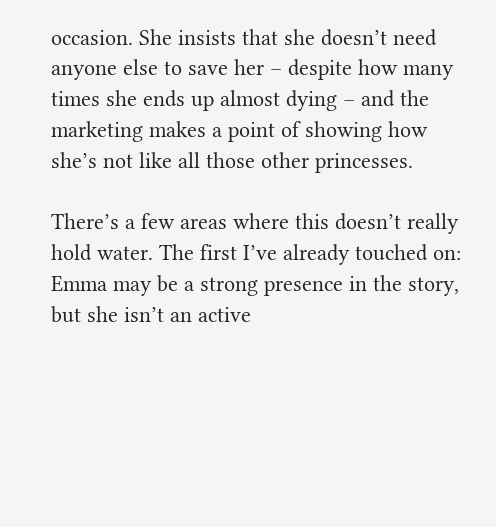occasion. She insists that she doesn’t need anyone else to save her – despite how many times she ends up almost dying – and the marketing makes a point of showing how she’s not like all those other princesses.

There’s a few areas where this doesn’t really hold water. The first I’ve already touched on: Emma may be a strong presence in the story, but she isn’t an active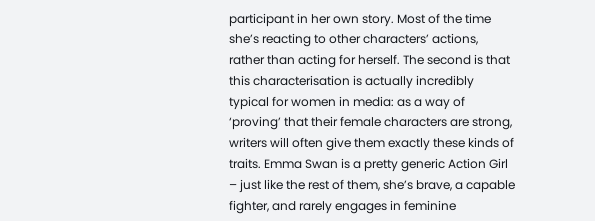participant in her own story. Most of the time she’s reacting to other characters’ actions, rather than acting for herself. The second is that this characterisation is actually incredibly typical for women in media: as a way of ‘proving’ that their female characters are strong, writers will often give them exactly these kinds of traits. Emma Swan is a pretty generic Action Girl – just like the rest of them, she’s brave, a capable fighter, and rarely engages in feminine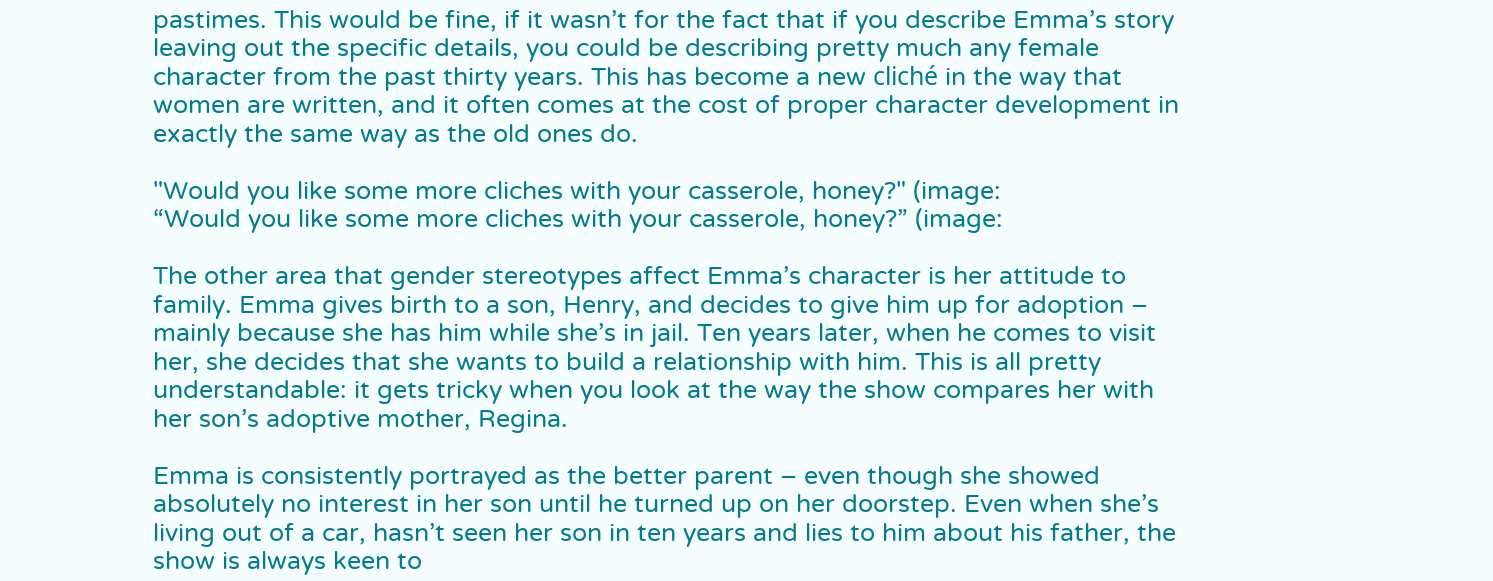pastimes. This would be fine, if it wasn’t for the fact that if you describe Emma’s story leaving out the specific details, you could be describing pretty much any female character from the past thirty years. This has become a new cliché in the way that women are written, and it often comes at the cost of proper character development in exactly the same way as the old ones do.

"Would you like some more cliches with your casserole, honey?" (image:
“Would you like some more cliches with your casserole, honey?” (image:

The other area that gender stereotypes affect Emma’s character is her attitude to family. Emma gives birth to a son, Henry, and decides to give him up for adoption – mainly because she has him while she’s in jail. Ten years later, when he comes to visit her, she decides that she wants to build a relationship with him. This is all pretty understandable: it gets tricky when you look at the way the show compares her with her son’s adoptive mother, Regina.

Emma is consistently portrayed as the better parent – even though she showed absolutely no interest in her son until he turned up on her doorstep. Even when she’s living out of a car, hasn’t seen her son in ten years and lies to him about his father, the show is always keen to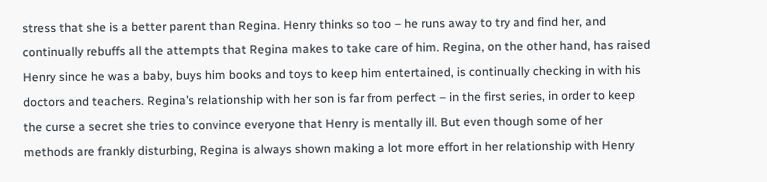stress that she is a better parent than Regina. Henry thinks so too – he runs away to try and find her, and continually rebuffs all the attempts that Regina makes to take care of him. Regina, on the other hand, has raised Henry since he was a baby, buys him books and toys to keep him entertained, is continually checking in with his doctors and teachers. Regina’s relationship with her son is far from perfect – in the first series, in order to keep the curse a secret she tries to convince everyone that Henry is mentally ill. But even though some of her methods are frankly disturbing, Regina is always shown making a lot more effort in her relationship with Henry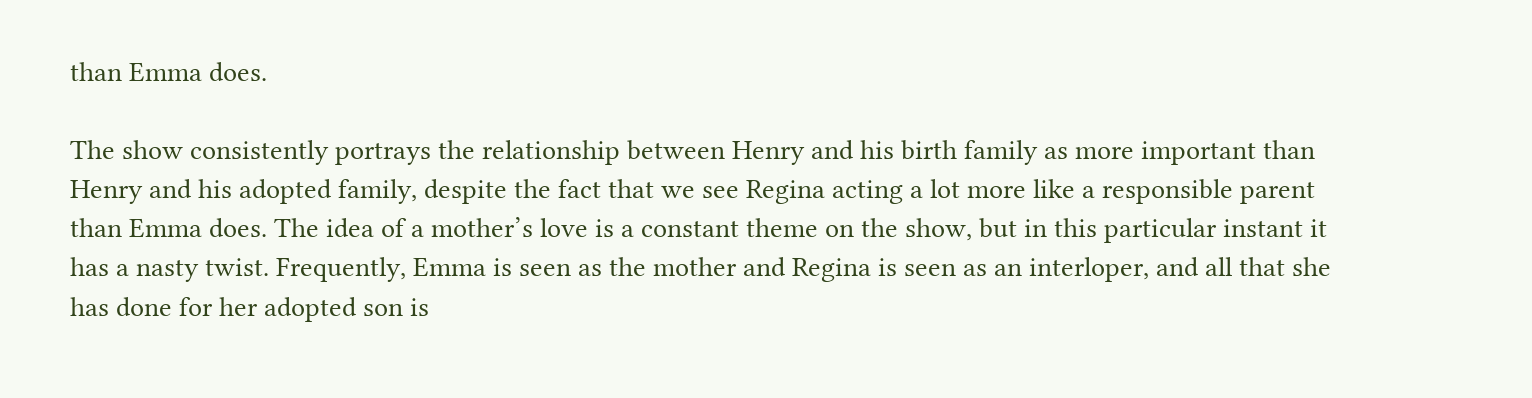than Emma does.

The show consistently portrays the relationship between Henry and his birth family as more important than Henry and his adopted family, despite the fact that we see Regina acting a lot more like a responsible parent than Emma does. The idea of a mother’s love is a constant theme on the show, but in this particular instant it has a nasty twist. Frequently, Emma is seen as the mother and Regina is seen as an interloper, and all that she has done for her adopted son is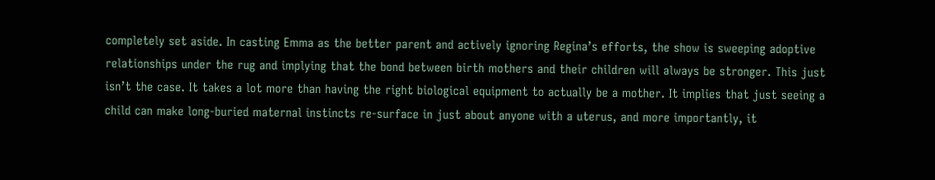completely set aside. In casting Emma as the better parent and actively ignoring Regina’s efforts, the show is sweeping adoptive relationships under the rug and implying that the bond between birth mothers and their children will always be stronger. This just isn’t the case. It takes a lot more than having the right biological equipment to actually be a mother. It implies that just seeing a child can make long-buried maternal instincts re-surface in just about anyone with a uterus, and more importantly, it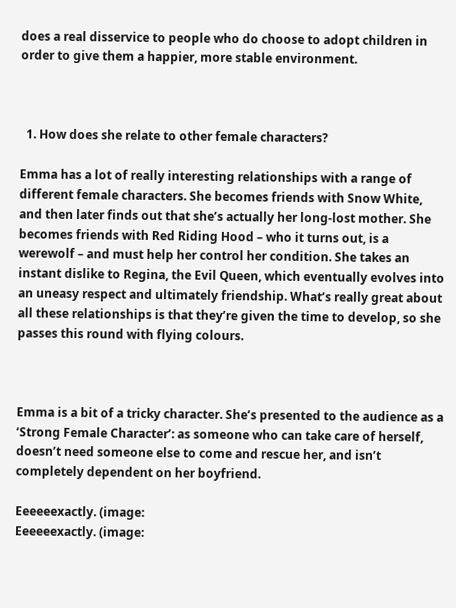does a real disservice to people who do choose to adopt children in order to give them a happier, more stable environment.



  1. How does she relate to other female characters?

Emma has a lot of really interesting relationships with a range of different female characters. She becomes friends with Snow White, and then later finds out that she’s actually her long-lost mother. She becomes friends with Red Riding Hood – who it turns out, is a werewolf – and must help her control her condition. She takes an instant dislike to Regina, the Evil Queen, which eventually evolves into an uneasy respect and ultimately friendship. What’s really great about all these relationships is that they’re given the time to develop, so she passes this round with flying colours.



Emma is a bit of a tricky character. She’s presented to the audience as a ‘Strong Female Character’: as someone who can take care of herself, doesn’t need someone else to come and rescue her, and isn’t completely dependent on her boyfriend.

Eeeeeexactly. (image:
Eeeeeexactly. (image: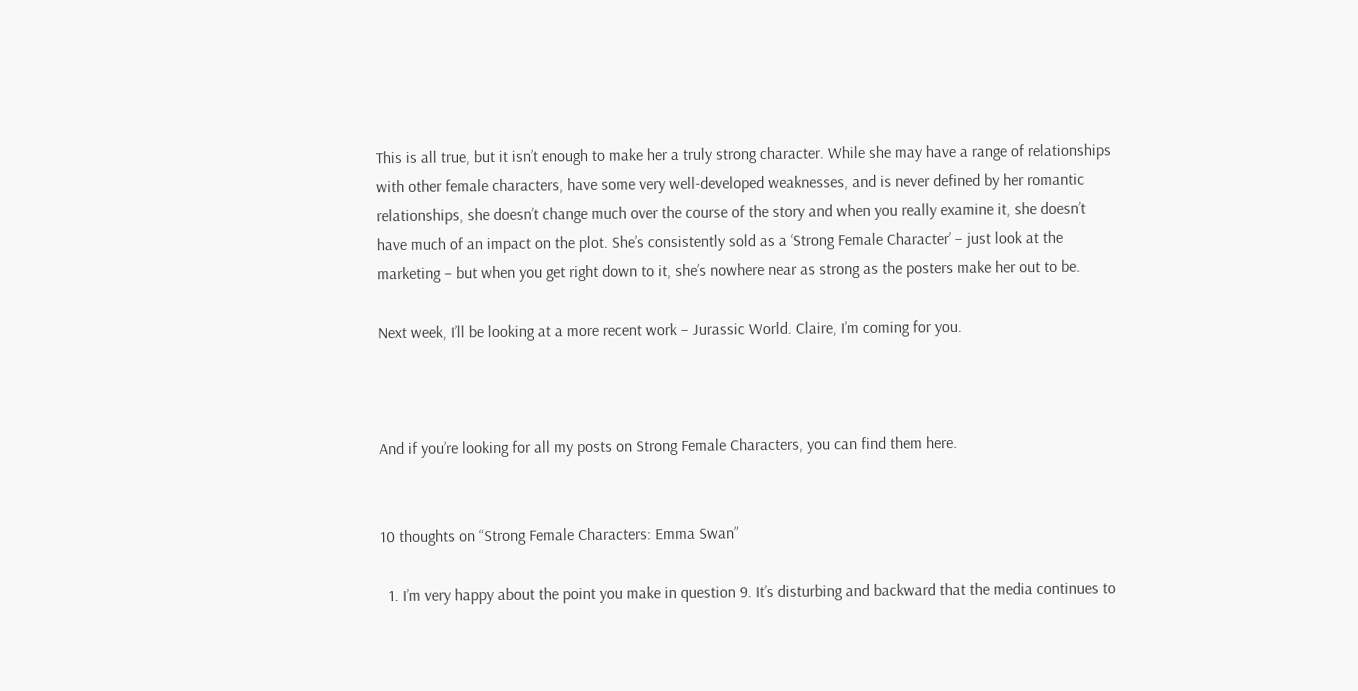This is all true, but it isn’t enough to make her a truly strong character. While she may have a range of relationships with other female characters, have some very well-developed weaknesses, and is never defined by her romantic relationships, she doesn’t change much over the course of the story and when you really examine it, she doesn’t have much of an impact on the plot. She’s consistently sold as a ‘Strong Female Character’ – just look at the marketing – but when you get right down to it, she’s nowhere near as strong as the posters make her out to be.

Next week, I’ll be looking at a more recent work – Jurassic World. Claire, I’m coming for you.



And if you’re looking for all my posts on Strong Female Characters, you can find them here.


10 thoughts on “Strong Female Characters: Emma Swan”

  1. I’m very happy about the point you make in question 9. It’s disturbing and backward that the media continues to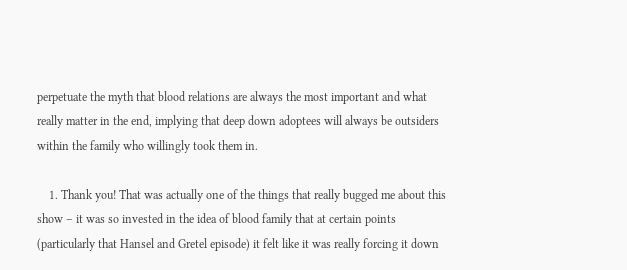perpetuate the myth that blood relations are always the most important and what really matter in the end, implying that deep down adoptees will always be outsiders within the family who willingly took them in.

    1. Thank you! That was actually one of the things that really bugged me about this show – it was so invested in the idea of blood family that at certain points (particularly that Hansel and Gretel episode) it felt like it was really forcing it down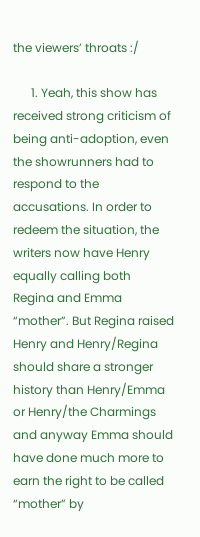the viewers’ throats :/

      1. Yeah, this show has received strong criticism of being anti-adoption, even the showrunners had to respond to the accusations. In order to redeem the situation, the writers now have Henry equally calling both Regina and Emma “mother”. But Regina raised Henry and Henry/Regina should share a stronger history than Henry/Emma or Henry/the Charmings and anyway Emma should have done much more to earn the right to be called “mother” by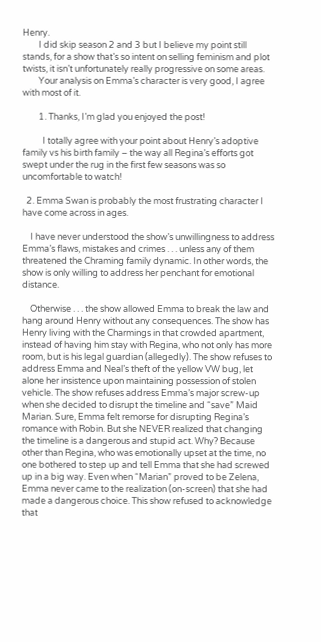Henry.
        I did skip season 2 and 3 but I believe my point still stands, for a show that’s so intent on selling feminism and plot twists, it isn’t unfortunately really progressive on some areas.
        Your analysis on Emma’s character is very good, I agree with most of it.

        1. Thanks, I’m glad you enjoyed the post!

          I totally agree with your point about Henry’s adoptive family vs his birth family – the way all Regina’s efforts got swept under the rug in the first few seasons was so uncomfortable to watch!

  2. Emma Swan is probably the most frustrating character I have come across in ages.

    I have never understood the show’s unwillingness to address Emma’s flaws, mistakes and crimes . . . unless any of them threatened the Chraming family dynamic. In other words, the show is only willing to address her penchant for emotional distance.

    Otherwise . . . the show allowed Emma to break the law and hang around Henry without any consequences. The show has Henry living with the Charmings in that crowded apartment, instead of having him stay with Regina, who not only has more room, but is his legal guardian (allegedly). The show refuses to address Emma and Neal’s theft of the yellow VW bug, let alone her insistence upon maintaining possession of stolen vehicle. The show refuses address Emma’s major screw-up when she decided to disrupt the timeline and “save” Maid Marian. Sure, Emma felt remorse for disrupting Regina’s romance with Robin. But she NEVER realized that changing the timeline is a dangerous and stupid act. Why? Because other than Regina, who was emotionally upset at the time, no one bothered to step up and tell Emma that she had screwed up in a big way. Even when “Marian” proved to be Zelena, Emma never came to the realization (on-screen) that she had made a dangerous choice. This show refused to acknowledge that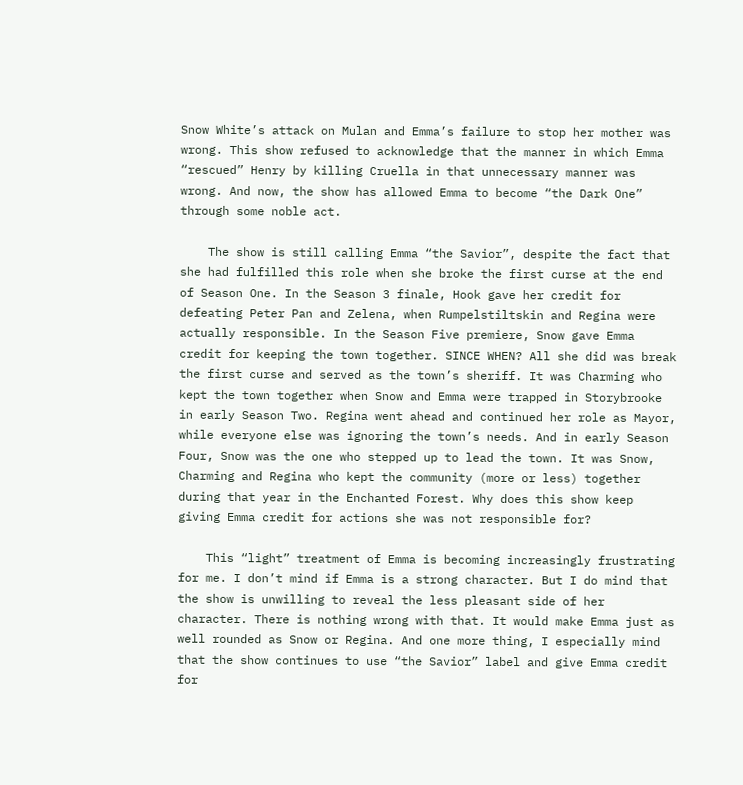Snow White’s attack on Mulan and Emma’s failure to stop her mother was wrong. This show refused to acknowledge that the manner in which Emma “rescued” Henry by killing Cruella in that unnecessary manner was wrong. And now, the show has allowed Emma to become “the Dark One” through some noble act.

    The show is still calling Emma “the Savior”, despite the fact that she had fulfilled this role when she broke the first curse at the end of Season One. In the Season 3 finale, Hook gave her credit for defeating Peter Pan and Zelena, when Rumpelstiltskin and Regina were actually responsible. In the Season Five premiere, Snow gave Emma credit for keeping the town together. SINCE WHEN? All she did was break the first curse and served as the town’s sheriff. It was Charming who kept the town together when Snow and Emma were trapped in Storybrooke in early Season Two. Regina went ahead and continued her role as Mayor, while everyone else was ignoring the town’s needs. And in early Season Four, Snow was the one who stepped up to lead the town. It was Snow, Charming and Regina who kept the community (more or less) together during that year in the Enchanted Forest. Why does this show keep giving Emma credit for actions she was not responsible for?

    This “light” treatment of Emma is becoming increasingly frustrating for me. I don’t mind if Emma is a strong character. But I do mind that the show is unwilling to reveal the less pleasant side of her character. There is nothing wrong with that. It would make Emma just as well rounded as Snow or Regina. And one more thing, I especially mind that the show continues to use “the Savior” label and give Emma credit for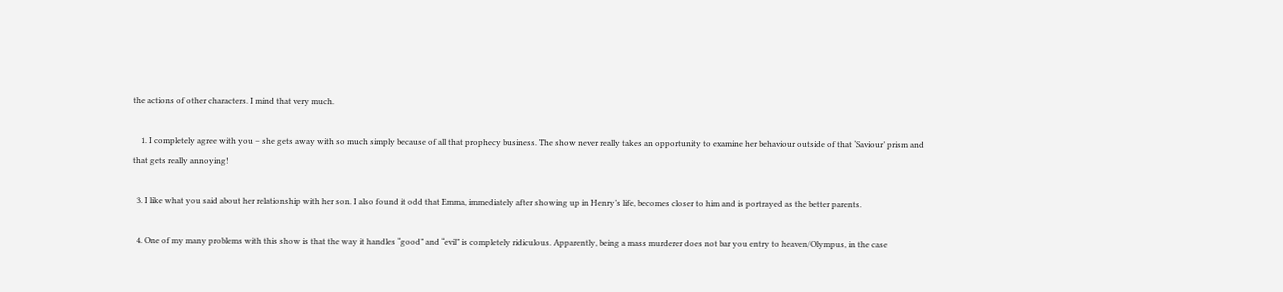the actions of other characters. I mind that very much.

    1. I completely agree with you – she gets away with so much simply because of all that prophecy business. The show never really takes an opportunity to examine her behaviour outside of that ‘Saviour’ prism and that gets really annoying!

  3. I like what you said about her relationship with her son. I also found it odd that Emma, immediately after showing up in Henry’s life, becomes closer to him and is portrayed as the better parents.

  4. One of my many problems with this show is that the way it handles “good” and “evil” is completely ridiculous. Apparently, being a mass murderer does not bar you entry to heaven/Olympus, in the case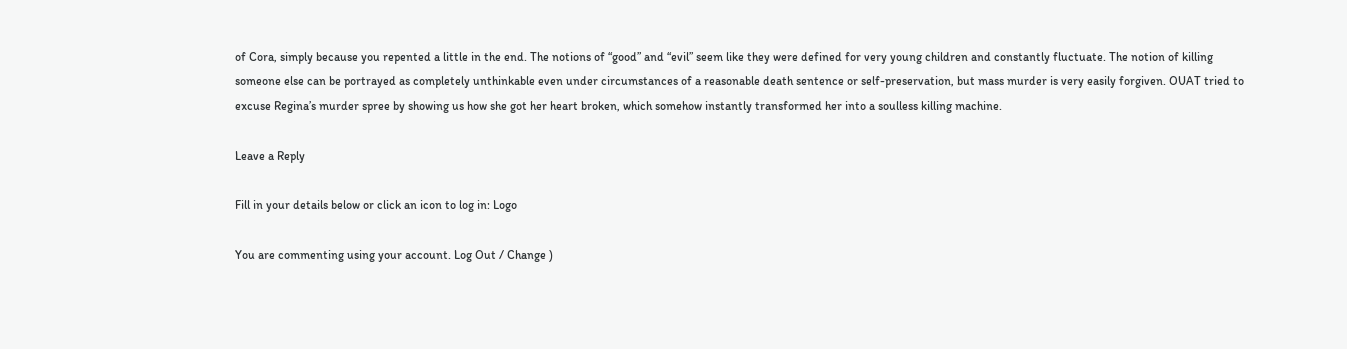of Cora, simply because you repented a little in the end. The notions of “good” and “evil” seem like they were defined for very young children and constantly fluctuate. The notion of killing someone else can be portrayed as completely unthinkable even under circumstances of a reasonable death sentence or self-preservation, but mass murder is very easily forgiven. OUAT tried to excuse Regina’s murder spree by showing us how she got her heart broken, which somehow instantly transformed her into a soulless killing machine.

Leave a Reply

Fill in your details below or click an icon to log in: Logo

You are commenting using your account. Log Out / Change )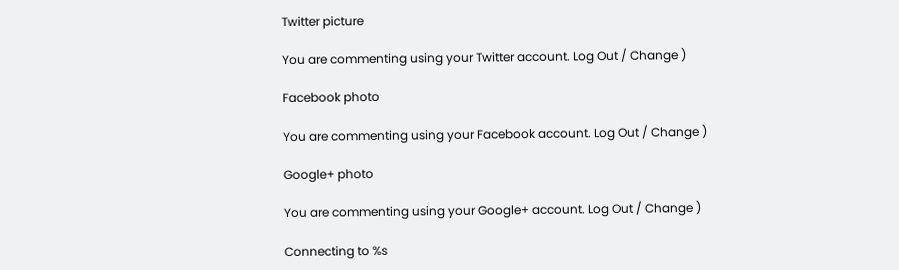Twitter picture

You are commenting using your Twitter account. Log Out / Change )

Facebook photo

You are commenting using your Facebook account. Log Out / Change )

Google+ photo

You are commenting using your Google+ account. Log Out / Change )

Connecting to %s